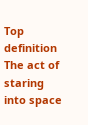Top definition
The act of staring into space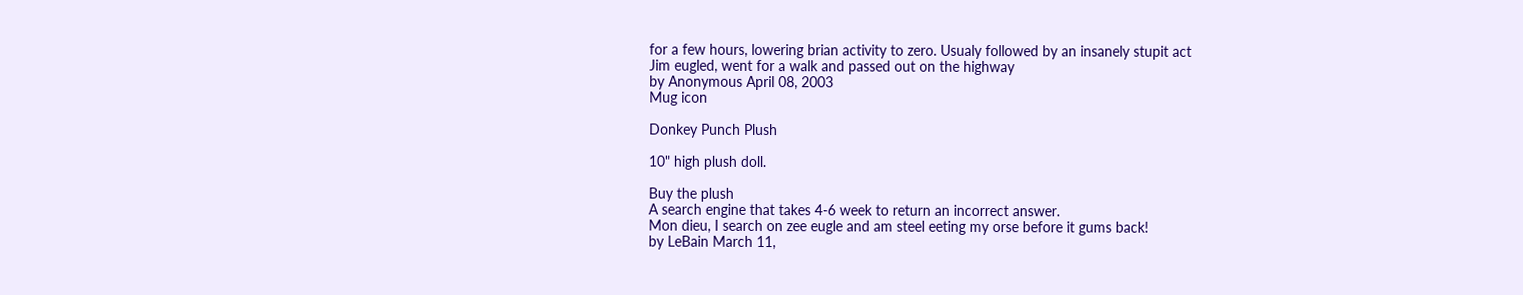for a few hours, lowering brian activity to zero. Usualy followed by an insanely stupit act
Jim eugled, went for a walk and passed out on the highway
by Anonymous April 08, 2003
Mug icon

Donkey Punch Plush

10" high plush doll.

Buy the plush
A search engine that takes 4-6 week to return an incorrect answer.
Mon dieu, I search on zee eugle and am steel eeting my orse before it gums back!
by LeBain March 11,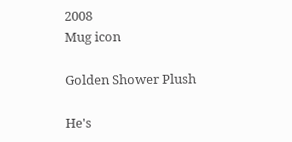2008
Mug icon

Golden Shower Plush

He's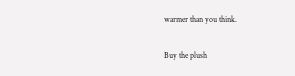warmer than you think.

Buy the plush